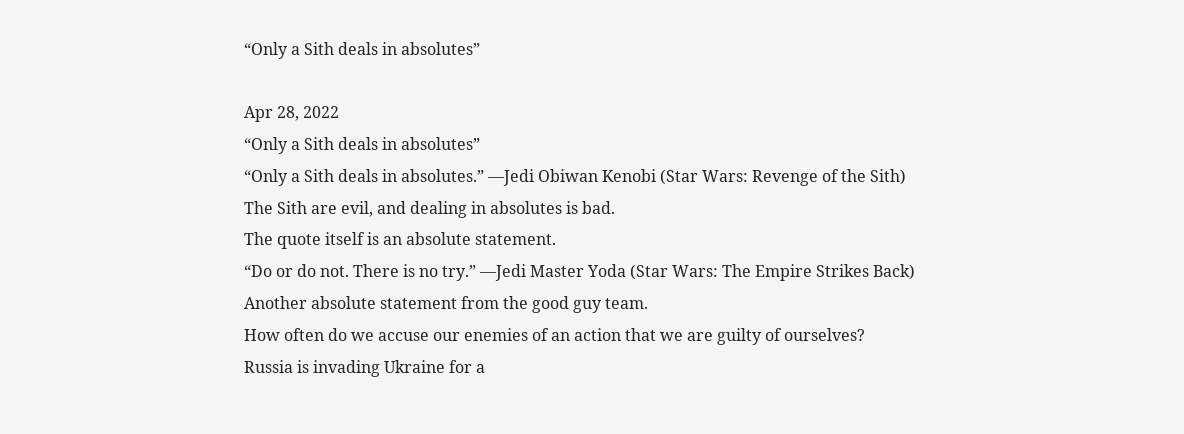“Only a Sith deals in absolutes”

Apr 28, 2022
“Only a Sith deals in absolutes”
“Only a Sith deals in absolutes.” —Jedi Obiwan Kenobi (Star Wars: Revenge of the Sith)
The Sith are evil, and dealing in absolutes is bad.
The quote itself is an absolute statement.
“Do or do not. There is no try.” —Jedi Master Yoda (Star Wars: The Empire Strikes Back)
Another absolute statement from the good guy team.
How often do we accuse our enemies of an action that we are guilty of ourselves?
Russia is invading Ukraine for a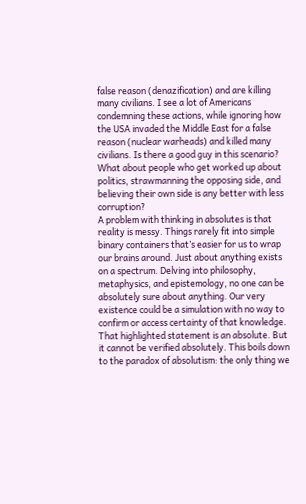false reason (denazification) and are killing many civilians. I see a lot of Americans condemning these actions, while ignoring how the USA invaded the Middle East for a false reason (nuclear warheads) and killed many civilians. Is there a good guy in this scenario?
What about people who get worked up about politics, strawmanning the opposing side, and believing their own side is any better with less corruption?
A problem with thinking in absolutes is that reality is messy. Things rarely fit into simple binary containers that’s easier for us to wrap our brains around. Just about anything exists on a spectrum. Delving into philosophy, metaphysics, and epistemology, no one can be absolutely sure about anything. Our very existence could be a simulation with no way to confirm or access certainty of that knowledge.
That highlighted statement is an absolute. But it cannot be verified absolutely. This boils down to the paradox of absolutism: the only thing we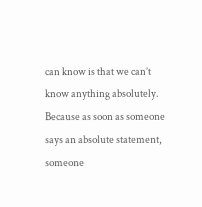can know is that we can’t know anything absolutely. Because as soon as someone says an absolute statement, someone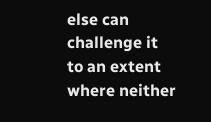else can challenge it to an extent where neither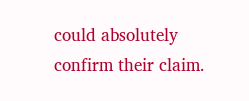could absolutely confirm their claim.